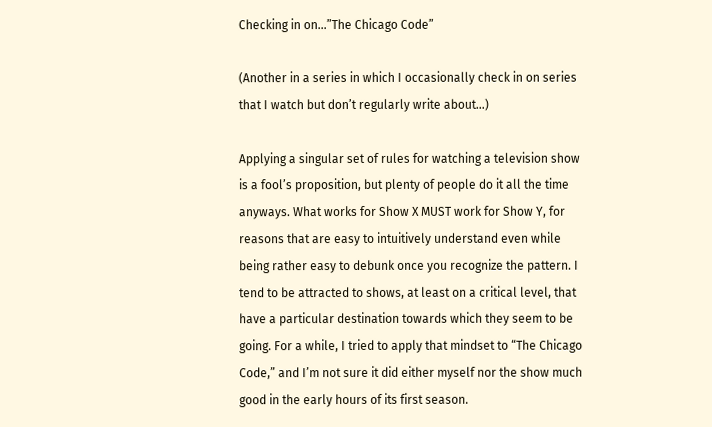Checking in on…”The Chicago Code”

(Another in a series in which I occasionally check in on series that I watch but don’t regularly write about…)

Applying a singular set of rules for watching a television show is a fool’s proposition, but plenty of people do it all the time anyways. What works for Show X MUST work for Show Y, for reasons that are easy to intuitively understand even while being rather easy to debunk once you recognize the pattern. I tend to be attracted to shows, at least on a critical level, that have a particular destination towards which they seem to be going. For a while, I tried to apply that mindset to “The Chicago Code,” and I’m not sure it did either myself nor the show much good in the early hours of its first season.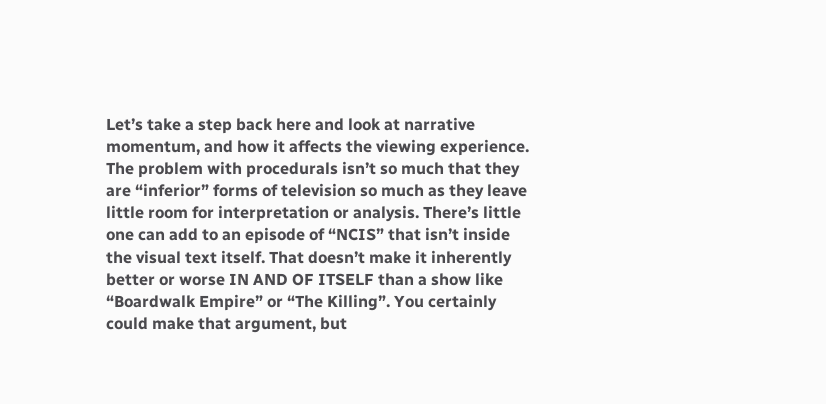Let’s take a step back here and look at narrative momentum, and how it affects the viewing experience. The problem with procedurals isn’t so much that they are “inferior” forms of television so much as they leave little room for interpretation or analysis. There’s little one can add to an episode of “NCIS” that isn’t inside the visual text itself. That doesn’t make it inherently better or worse IN AND OF ITSELF than a show like “Boardwalk Empire” or “The Killing”. You certainly could make that argument, but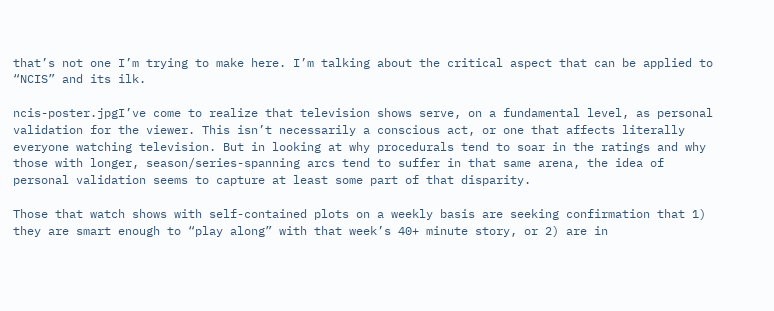that’s not one I’m trying to make here. I’m talking about the critical aspect that can be applied to “NCIS” and its ilk.

ncis-poster.jpgI’ve come to realize that television shows serve, on a fundamental level, as personal validation for the viewer. This isn’t necessarily a conscious act, or one that affects literally everyone watching television. But in looking at why procedurals tend to soar in the ratings and why those with longer, season/series-spanning arcs tend to suffer in that same arena, the idea of personal validation seems to capture at least some part of that disparity.

Those that watch shows with self-contained plots on a weekly basis are seeking confirmation that 1) they are smart enough to “play along” with that week’s 40+ minute story, or 2) are in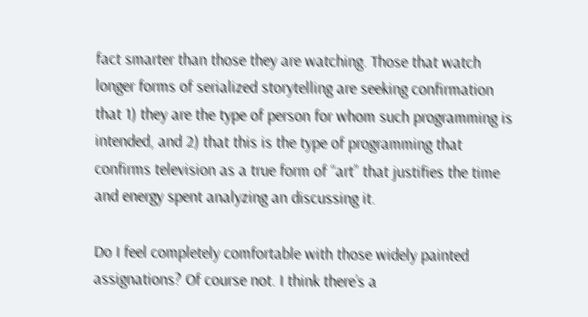fact smarter than those they are watching. Those that watch longer forms of serialized storytelling are seeking confirmation that 1) they are the type of person for whom such programming is intended, and 2) that this is the type of programming that confirms television as a true form of “art” that justifies the time and energy spent analyzing an discussing it.

Do I feel completely comfortable with those widely painted assignations? Of course not. I think there’s a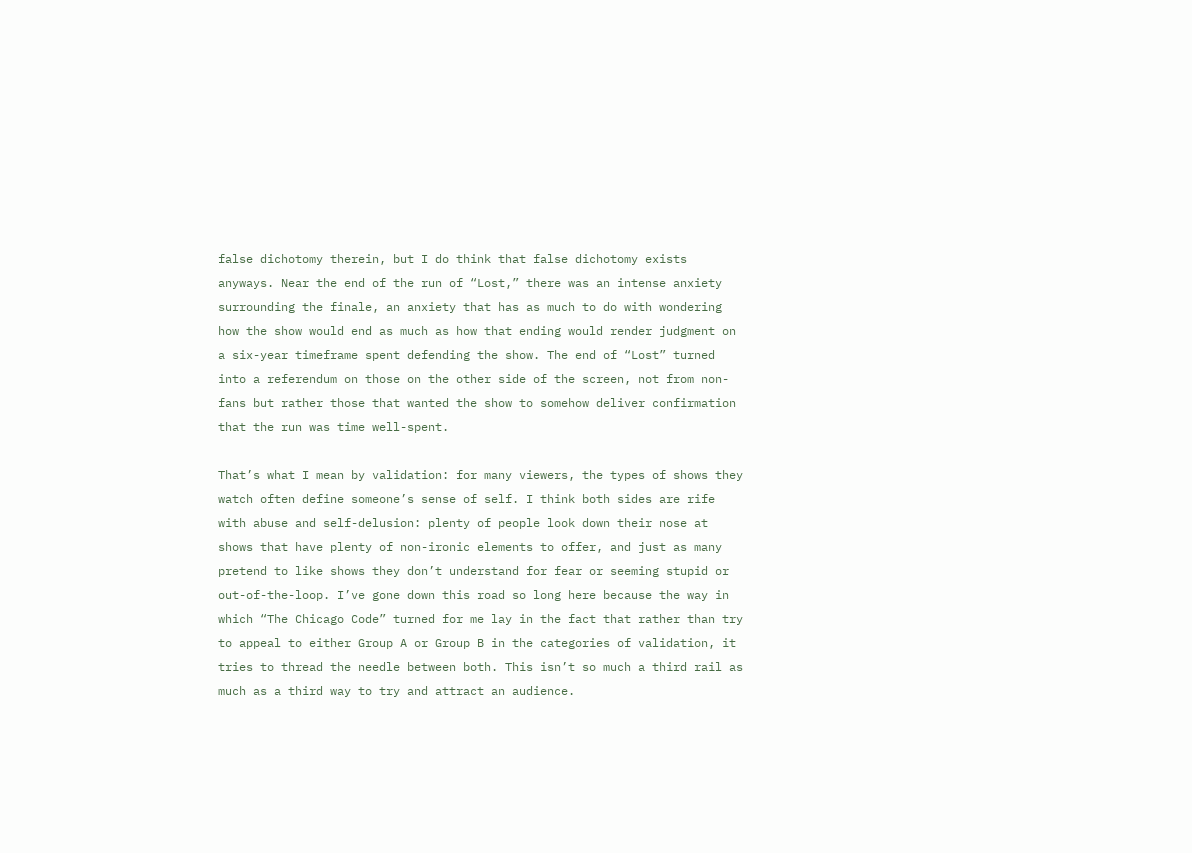false dichotomy therein, but I do think that false dichotomy exists anyways. Near the end of the run of “Lost,” there was an intense anxiety surrounding the finale, an anxiety that has as much to do with wondering how the show would end as much as how that ending would render judgment on a six-year timeframe spent defending the show. The end of “Lost” turned into a referendum on those on the other side of the screen, not from non-fans but rather those that wanted the show to somehow deliver confirmation that the run was time well-spent.

That’s what I mean by validation: for many viewers, the types of shows they watch often define someone’s sense of self. I think both sides are rife with abuse and self-delusion: plenty of people look down their nose at shows that have plenty of non-ironic elements to offer, and just as many pretend to like shows they don’t understand for fear or seeming stupid or out-of-the-loop. I’ve gone down this road so long here because the way in which “The Chicago Code” turned for me lay in the fact that rather than try to appeal to either Group A or Group B in the categories of validation, it tries to thread the needle between both. This isn’t so much a third rail as much as a third way to try and attract an audience.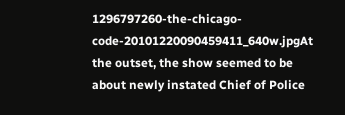1296797260-the-chicago-code-20101220090459411_640w.jpgAt the outset, the show seemed to be about newly instated Chief of Police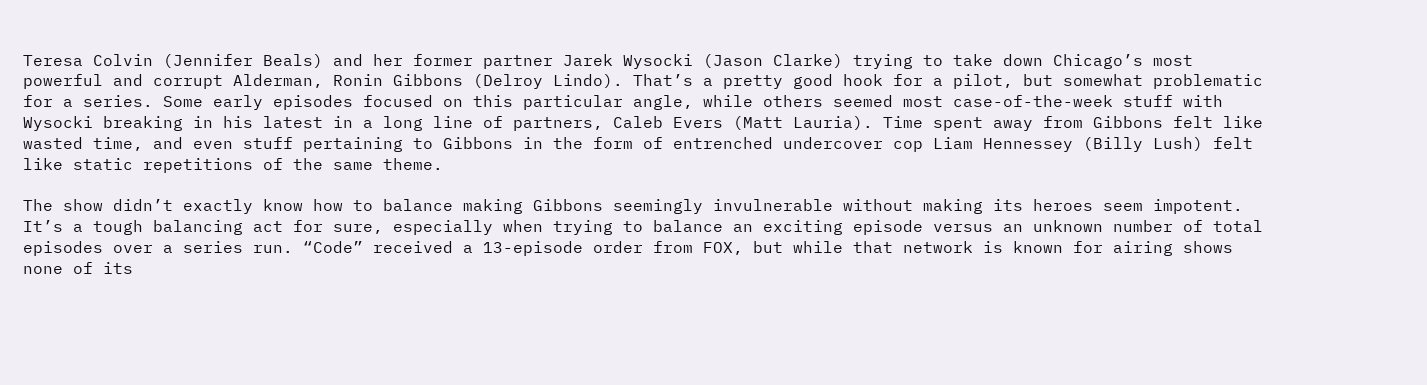Teresa Colvin (Jennifer Beals) and her former partner Jarek Wysocki (Jason Clarke) trying to take down Chicago’s most powerful and corrupt Alderman, Ronin Gibbons (Delroy Lindo). That’s a pretty good hook for a pilot, but somewhat problematic for a series. Some early episodes focused on this particular angle, while others seemed most case-of-the-week stuff with Wysocki breaking in his latest in a long line of partners, Caleb Evers (Matt Lauria). Time spent away from Gibbons felt like wasted time, and even stuff pertaining to Gibbons in the form of entrenched undercover cop Liam Hennessey (Billy Lush) felt like static repetitions of the same theme.

The show didn’t exactly know how to balance making Gibbons seemingly invulnerable without making its heroes seem impotent. It’s a tough balancing act for sure, especially when trying to balance an exciting episode versus an unknown number of total episodes over a series run. “Code” received a 13-episode order from FOX, but while that network is known for airing shows none of its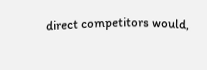direct competitors would,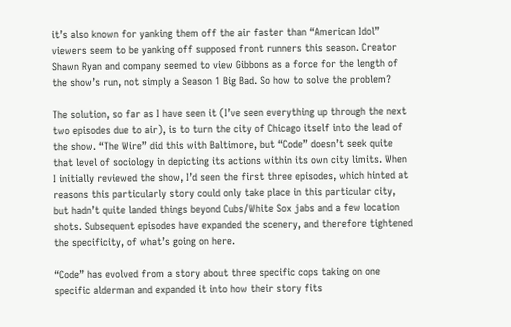it’s also known for yanking them off the air faster than “American Idol” viewers seem to be yanking off supposed front runners this season. Creator Shawn Ryan and company seemed to view Gibbons as a force for the length of the show’s run, not simply a Season 1 Big Bad. So how to solve the problem?

The solution, so far as I have seen it (I’ve seen everything up through the next two episodes due to air), is to turn the city of Chicago itself into the lead of the show. “The Wire” did this with Baltimore, but “Code” doesn’t seek quite that level of sociology in depicting its actions within its own city limits. When I initially reviewed the show, I’d seen the first three episodes, which hinted at reasons this particularly story could only take place in this particular city, but hadn’t quite landed things beyond Cubs/White Sox jabs and a few location shots. Subsequent episodes have expanded the scenery, and therefore tightened the specificity, of what’s going on here.

“Code” has evolved from a story about three specific cops taking on one specific alderman and expanded it into how their story fits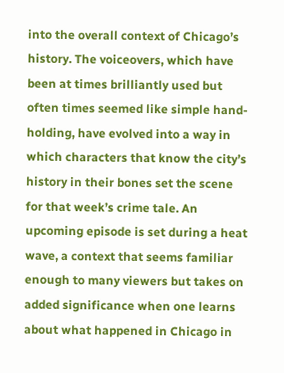into the overall context of Chicago’s history. The voiceovers, which have been at times brilliantly used but often times seemed like simple hand-holding, have evolved into a way in which characters that know the city’s history in their bones set the scene for that week’s crime tale. An upcoming episode is set during a heat wave, a context that seems familiar enough to many viewers but takes on added significance when one learns about what happened in Chicago in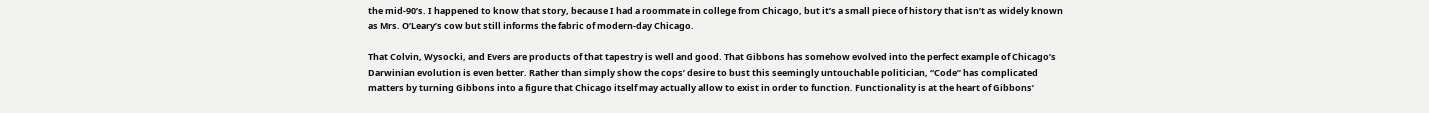the mid-90’s. I happened to know that story, because I had a roommate in college from Chicago, but it’s a small piece of history that isn’t as widely known as Mrs. O’Leary’s cow but still informs the fabric of modern-day Chicago.

That Colvin, Wysocki, and Evers are products of that tapestry is well and good. That Gibbons has somehow evolved into the perfect example of Chicago’s Darwinian evolution is even better. Rather than simply show the cops’ desire to bust this seemingly untouchable politician, “Code” has complicated matters by turning Gibbons into a figure that Chicago itself may actually allow to exist in order to function. Functionality is at the heart of Gibbons’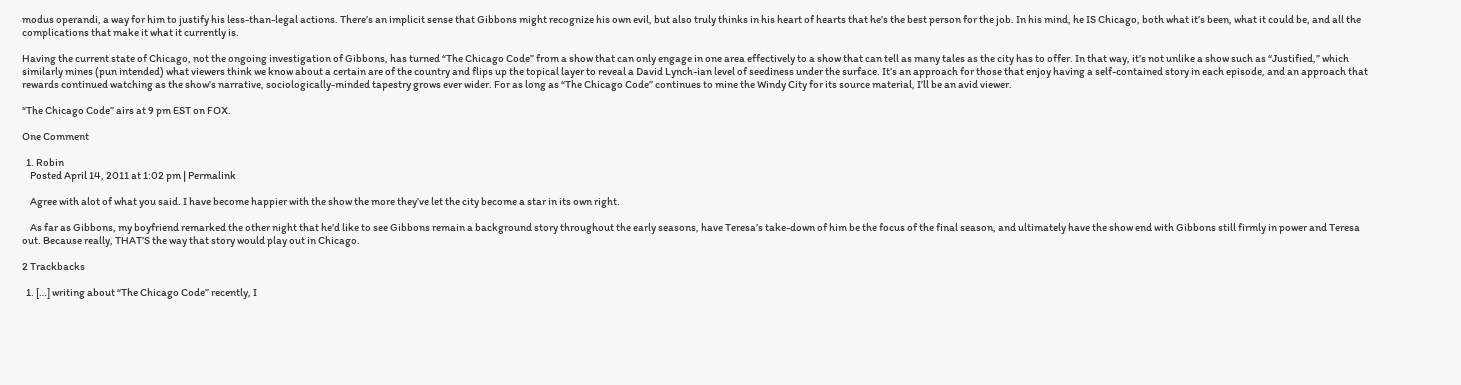modus operandi, a way for him to justify his less-than-legal actions. There’s an implicit sense that Gibbons might recognize his own evil, but also truly thinks in his heart of hearts that he’s the best person for the job. In his mind, he IS Chicago, both what it’s been, what it could be, and all the complications that make it what it currently is.

Having the current state of Chicago, not the ongoing investigation of Gibbons, has turned “The Chicago Code” from a show that can only engage in one area effectively to a show that can tell as many tales as the city has to offer. In that way, it’s not unlike a show such as “Justified,” which similarly mines (pun intended) what viewers think we know about a certain are of the country and flips up the topical layer to reveal a David Lynch-ian level of seediness under the surface. It’s an approach for those that enjoy having a self-contained story in each episode, and an approach that rewards continued watching as the show’s narrative, sociologically-minded tapestry grows ever wider. For as long as “The Chicago Code” continues to mine the Windy City for its source material, I’ll be an avid viewer.

“The Chicago Code” airs at 9 pm EST on FOX.

One Comment

  1. Robin
    Posted April 14, 2011 at 1:02 pm | Permalink

    Agree with alot of what you said. I have become happier with the show the more they’ve let the city become a star in its own right.

    As far as Gibbons, my boyfriend remarked the other night that he’d like to see Gibbons remain a background story throughout the early seasons, have Teresa’s take-down of him be the focus of the final season, and ultimately have the show end with Gibbons still firmly in power and Teresa out. Because really, THAT’S the way that story would play out in Chicago.

2 Trackbacks

  1. […] writing about “The Chicago Code” recently, I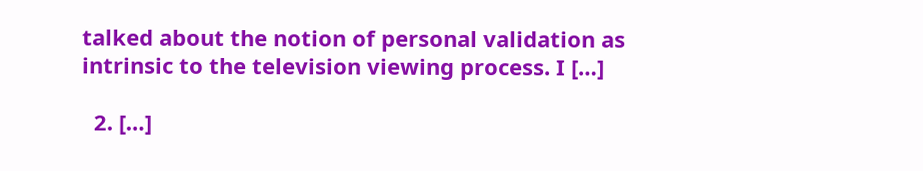talked about the notion of personal validation as intrinsic to the television viewing process. I […]

  2. […]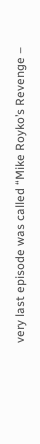very last episode was called “Mike Royko’s Revenge –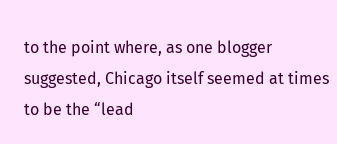to the point where, as one blogger suggested, Chicago itself seemed at times to be the “lead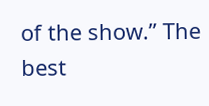of the show.” The best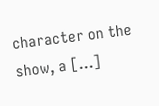character on the show, a […]